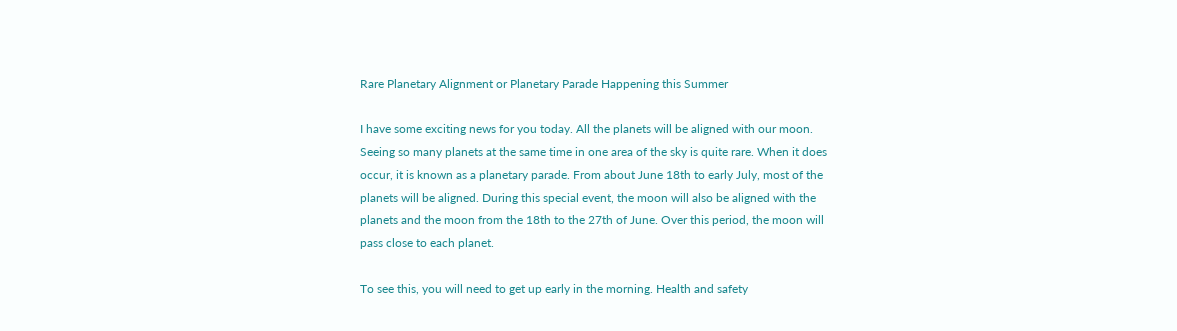Rare Planetary Alignment or Planetary Parade Happening this Summer

I have some exciting news for you today. All the planets will be aligned with our moon. Seeing so many planets at the same time in one area of the sky is quite rare. When it does occur, it is known as a planetary parade. From about June 18th to early July, most of the planets will be aligned. During this special event, the moon will also be aligned with the planets and the moon from the 18th to the 27th of June. Over this period, the moon will pass close to each planet.

To see this, you will need to get up early in the morning. Health and safety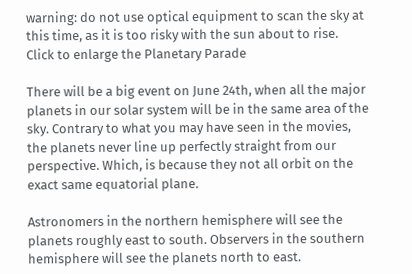warning: do not use optical equipment to scan the sky at this time, as it is too risky with the sun about to rise.
Click to enlarge the Planetary Parade

There will be a big event on June 24th, when all the major planets in our solar system will be in the same area of the sky. Contrary to what you may have seen in the movies, the planets never line up perfectly straight from our perspective. Which, is because they not all orbit on the exact same equatorial plane.

Astronomers in the northern hemisphere will see the planets roughly east to south. Observers in the southern hemisphere will see the planets north to east.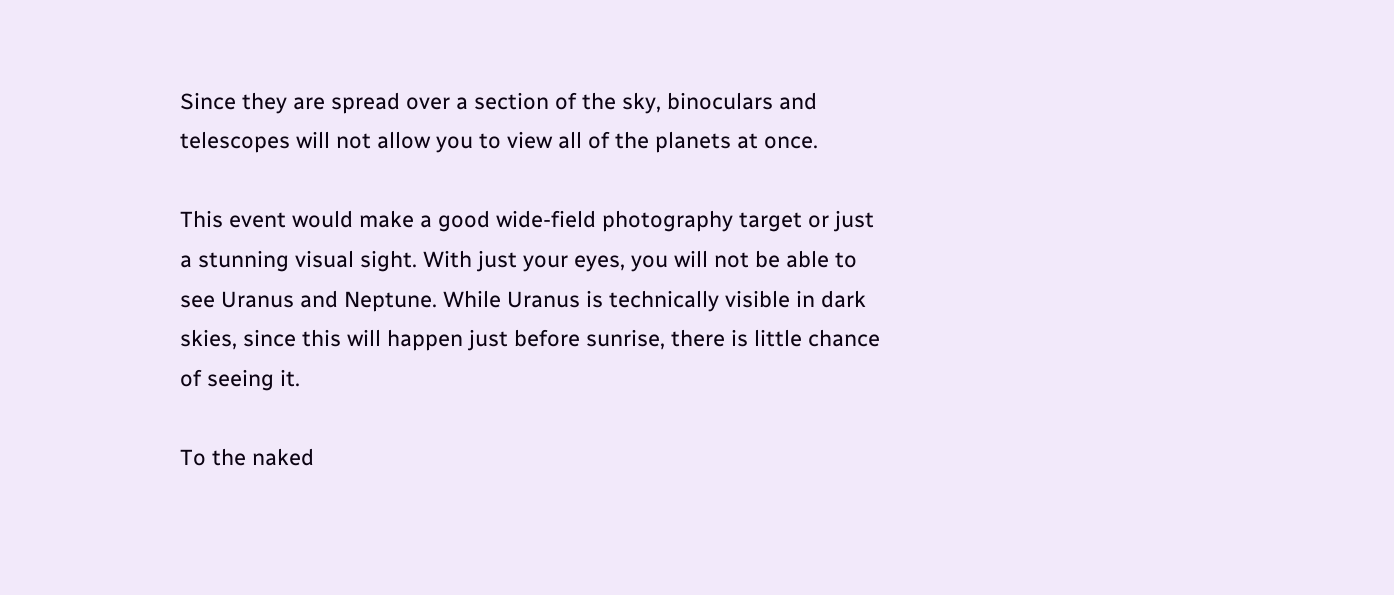Since they are spread over a section of the sky, binoculars and telescopes will not allow you to view all of the planets at once.

This event would make a good wide-field photography target or just a stunning visual sight. With just your eyes, you will not be able to see Uranus and Neptune. While Uranus is technically visible in dark skies, since this will happen just before sunrise, there is little chance of seeing it.

To the naked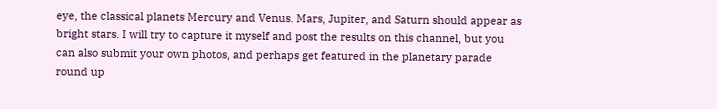eye, the classical planets Mercury and Venus. Mars, Jupiter, and Saturn should appear as bright stars. I will try to capture it myself and post the results on this channel, but you can also submit your own photos, and perhaps get featured in the planetary parade round up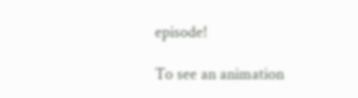episode!

To see an animation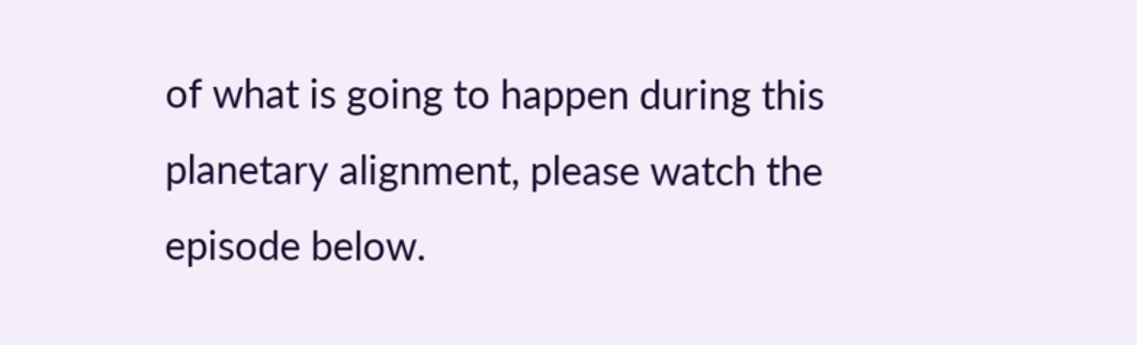of what is going to happen during this planetary alignment, please watch the episode below.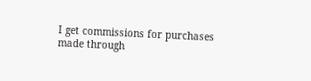I get commissions for purchases made through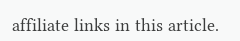affiliate links in this article.